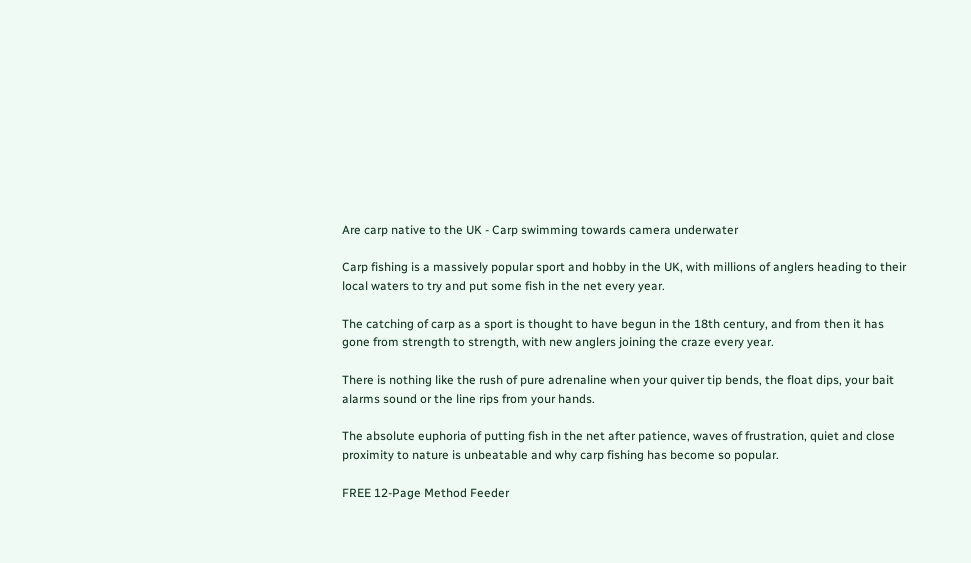Are carp native to the UK - Carp swimming towards camera underwater

Carp fishing is a massively popular sport and hobby in the UK, with millions of anglers heading to their local waters to try and put some fish in the net every year.

The catching of carp as a sport is thought to have begun in the 18th century, and from then it has gone from strength to strength, with new anglers joining the craze every year.

There is nothing like the rush of pure adrenaline when your quiver tip bends, the float dips, your bait alarms sound or the line rips from your hands.

The absolute euphoria of putting fish in the net after patience, waves of frustration, quiet and close proximity to nature is unbeatable and why carp fishing has become so popular.

FREE 12-Page Method Feeder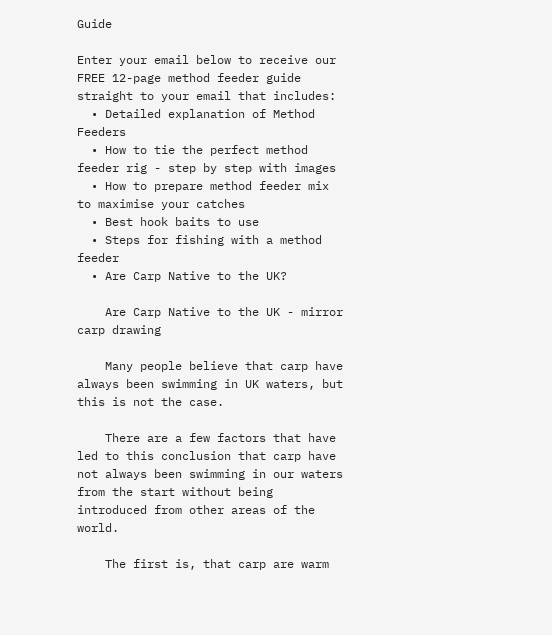Guide

Enter your email below to receive our FREE 12-page method feeder guide straight to your email that includes:
  • Detailed explanation of Method Feeders
  • How to tie the perfect method feeder rig - step by step with images
  • How to prepare method feeder mix to maximise your catches
  • Best hook baits to use
  • Steps for fishing with a method feeder
  • Are Carp Native to the UK?

    Are Carp Native to the UK - mirror carp drawing

    Many people believe that carp have always been swimming in UK waters, but this is not the case.

    There are a few factors that have led to this conclusion that carp have not always been swimming in our waters from the start without being introduced from other areas of the world.

    The first is, that carp are warm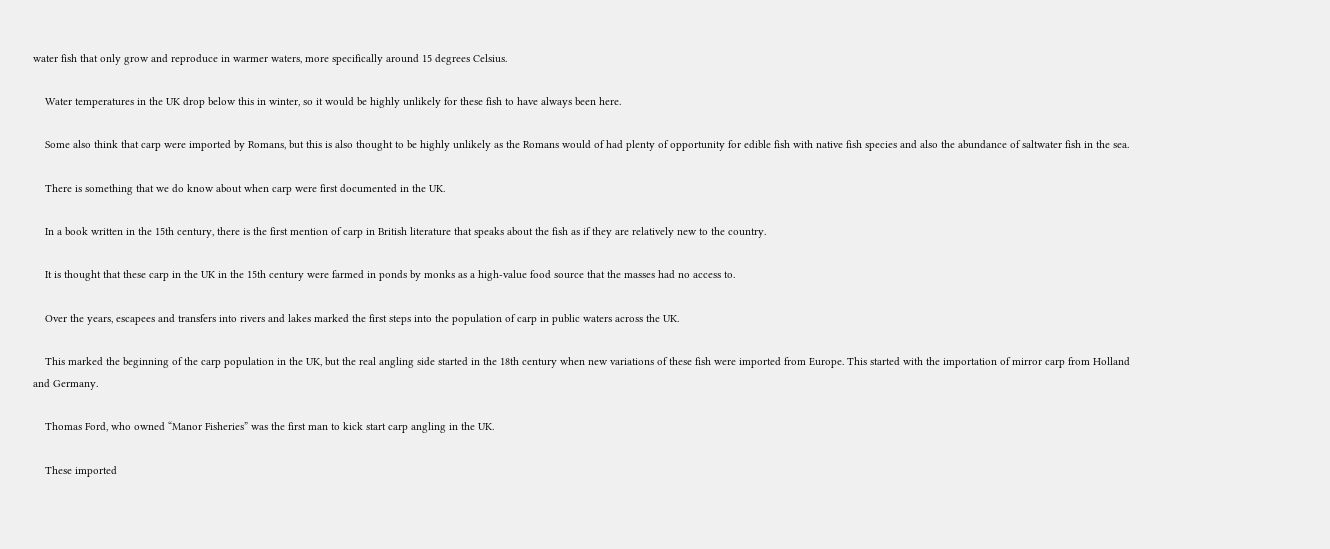water fish that only grow and reproduce in warmer waters, more specifically around 15 degrees Celsius.

    Water temperatures in the UK drop below this in winter, so it would be highly unlikely for these fish to have always been here.

    Some also think that carp were imported by Romans, but this is also thought to be highly unlikely as the Romans would of had plenty of opportunity for edible fish with native fish species and also the abundance of saltwater fish in the sea.

    There is something that we do know about when carp were first documented in the UK.

    In a book written in the 15th century, there is the first mention of carp in British literature that speaks about the fish as if they are relatively new to the country.

    It is thought that these carp in the UK in the 15th century were farmed in ponds by monks as a high-value food source that the masses had no access to.

    Over the years, escapees and transfers into rivers and lakes marked the first steps into the population of carp in public waters across the UK.

    This marked the beginning of the carp population in the UK, but the real angling side started in the 18th century when new variations of these fish were imported from Europe. This started with the importation of mirror carp from Holland and Germany.

    Thomas Ford, who owned “Manor Fisheries” was the first man to kick start carp angling in the UK.

    These imported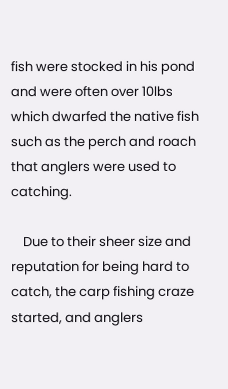fish were stocked in his pond and were often over 10lbs which dwarfed the native fish such as the perch and roach that anglers were used to catching.

    Due to their sheer size and reputation for being hard to catch, the carp fishing craze started, and anglers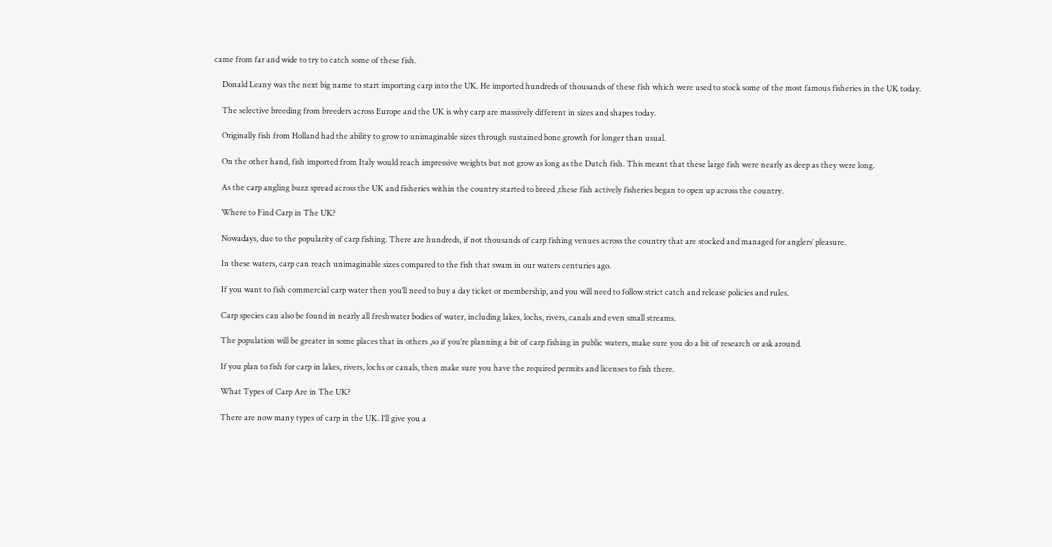came from far and wide to try to catch some of these fish.

    Donald Leany was the next big name to start importing carp into the UK. He imported hundreds of thousands of these fish which were used to stock some of the most famous fisheries in the UK today.

    The selective breeding from breeders across Europe and the UK is why carp are massively different in sizes and shapes today.

    Originally fish from Holland had the ability to grow to unimaginable sizes through sustained bone growth for longer than usual.

    On the other hand, fish imported from Italy would reach impressive weights but not grow as long as the Dutch fish. This meant that these large fish were nearly as deep as they were long.

    As the carp angling buzz spread across the UK and fisheries within the country started to breed ,these fish actively fisheries began to open up across the country.

    Where to Find Carp in The UK?

    Nowadays, due to the popularity of carp fishing. There are hundreds, if not thousands of carp fishing venues across the country that are stocked and managed for anglers’ pleasure.

    In these waters, carp can reach unimaginable sizes compared to the fish that swam in our waters centuries ago.

    If you want to fish commercial carp water then you’ll need to buy a day ticket or membership, and you will need to follow strict catch and release policies and rules.

    Carp species can also be found in nearly all freshwater bodies of water, including lakes, lochs, rivers, canals and even small streams.

    The population will be greater in some places that in others ,so if you’re planning a bit of carp fishing in public waters, make sure you do a bit of research or ask around.

    If you plan to fish for carp in lakes, rivers, lochs or canals, then make sure you have the required permits and licenses to fish there.

    What Types of Carp Are in The UK?

    There are now many types of carp in the UK. I’ll give you a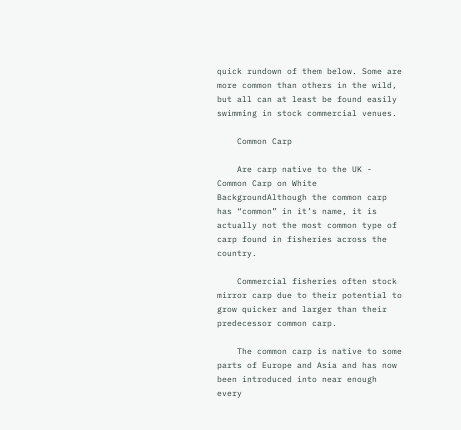quick rundown of them below. Some are more common than others in the wild, but all can at least be found easily swimming in stock commercial venues.

    Common Carp

    Are carp native to the UK - Common Carp on White BackgroundAlthough the common carp has “common” in it’s name, it is actually not the most common type of carp found in fisheries across the country.

    Commercial fisheries often stock mirror carp due to their potential to grow quicker and larger than their predecessor common carp.

    The common carp is native to some parts of Europe and Asia and has now been introduced into near enough every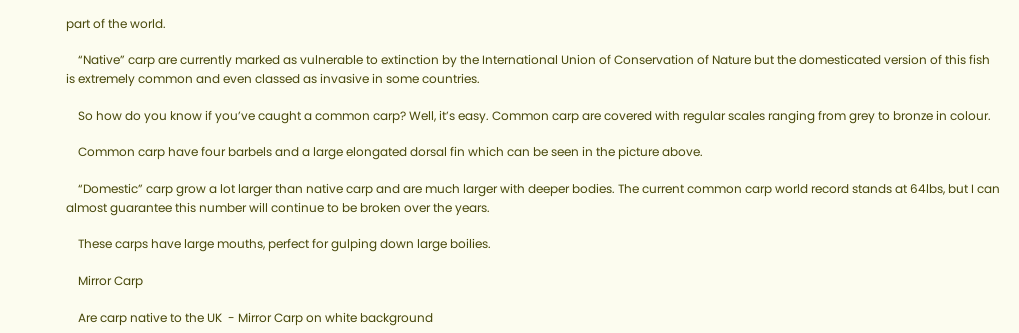part of the world.

    “Native” carp are currently marked as vulnerable to extinction by the International Union of Conservation of Nature but the domesticated version of this fish is extremely common and even classed as invasive in some countries.

    So how do you know if you’ve caught a common carp? Well, it’s easy. Common carp are covered with regular scales ranging from grey to bronze in colour.

    Common carp have four barbels and a large elongated dorsal fin which can be seen in the picture above.

    “Domestic” carp grow a lot larger than native carp and are much larger with deeper bodies. The current common carp world record stands at 64lbs, but I can almost guarantee this number will continue to be broken over the years.

    These carps have large mouths, perfect for gulping down large boilies.

    Mirror Carp

    Are carp native to the UK  - Mirror Carp on white background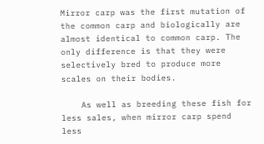Mirror carp was the first mutation of the common carp and biologically are almost identical to common carp. The only difference is that they were selectively bred to produce more scales on their bodies.

    As well as breeding these fish for less sales, when mirror carp spend less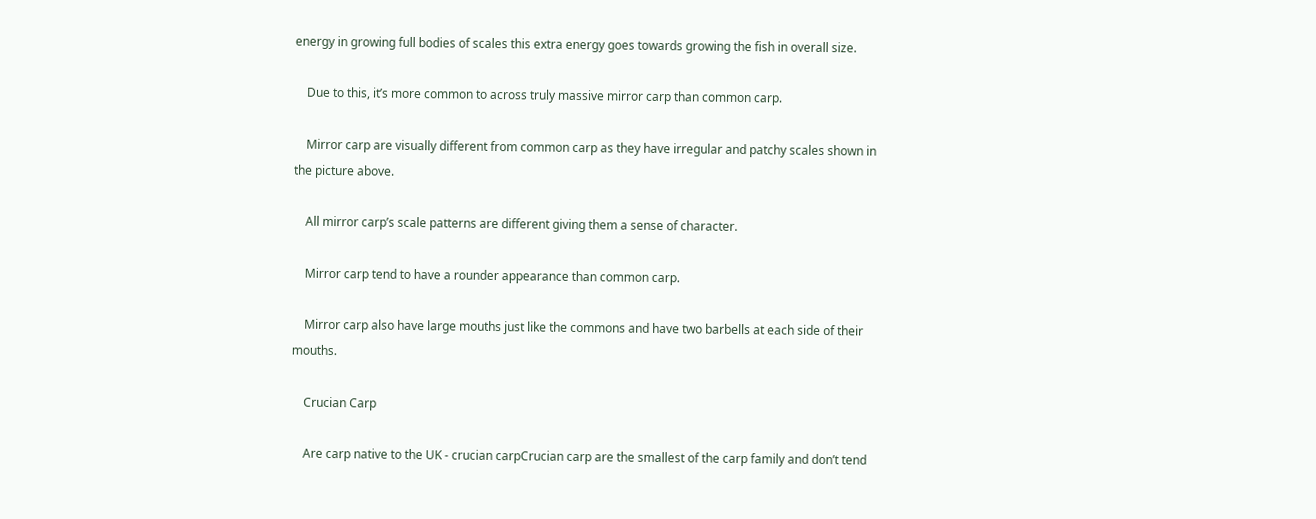energy in growing full bodies of scales this extra energy goes towards growing the fish in overall size.

    Due to this, it’s more common to across truly massive mirror carp than common carp.

    Mirror carp are visually different from common carp as they have irregular and patchy scales shown in the picture above.

    All mirror carp’s scale patterns are different giving them a sense of character.

    Mirror carp tend to have a rounder appearance than common carp.

    Mirror carp also have large mouths just like the commons and have two barbells at each side of their mouths.

    Crucian Carp

    Are carp native to the UK - crucian carpCrucian carp are the smallest of the carp family and don’t tend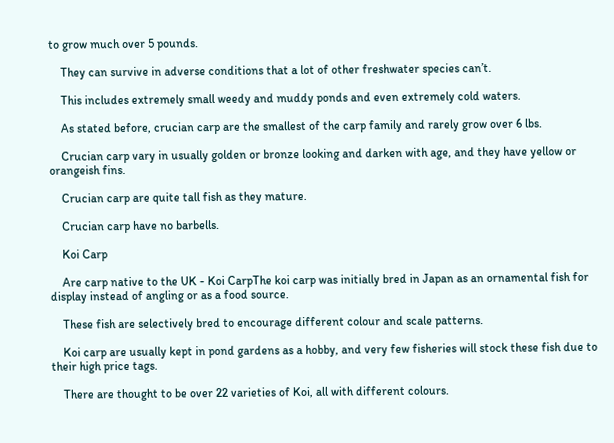to grow much over 5 pounds.

    They can survive in adverse conditions that a lot of other freshwater species can’t.

    This includes extremely small weedy and muddy ponds and even extremely cold waters.

    As stated before, crucian carp are the smallest of the carp family and rarely grow over 6 lbs.

    Crucian carp vary in usually golden or bronze looking and darken with age, and they have yellow or orangeish fins.

    Crucian carp are quite tall fish as they mature.

    Crucian carp have no barbells.

    Koi Carp

    Are carp native to the UK - Koi CarpThe koi carp was initially bred in Japan as an ornamental fish for display instead of angling or as a food source.

    These fish are selectively bred to encourage different colour and scale patterns.

    Koi carp are usually kept in pond gardens as a hobby, and very few fisheries will stock these fish due to their high price tags.

    There are thought to be over 22 varieties of Koi, all with different colours.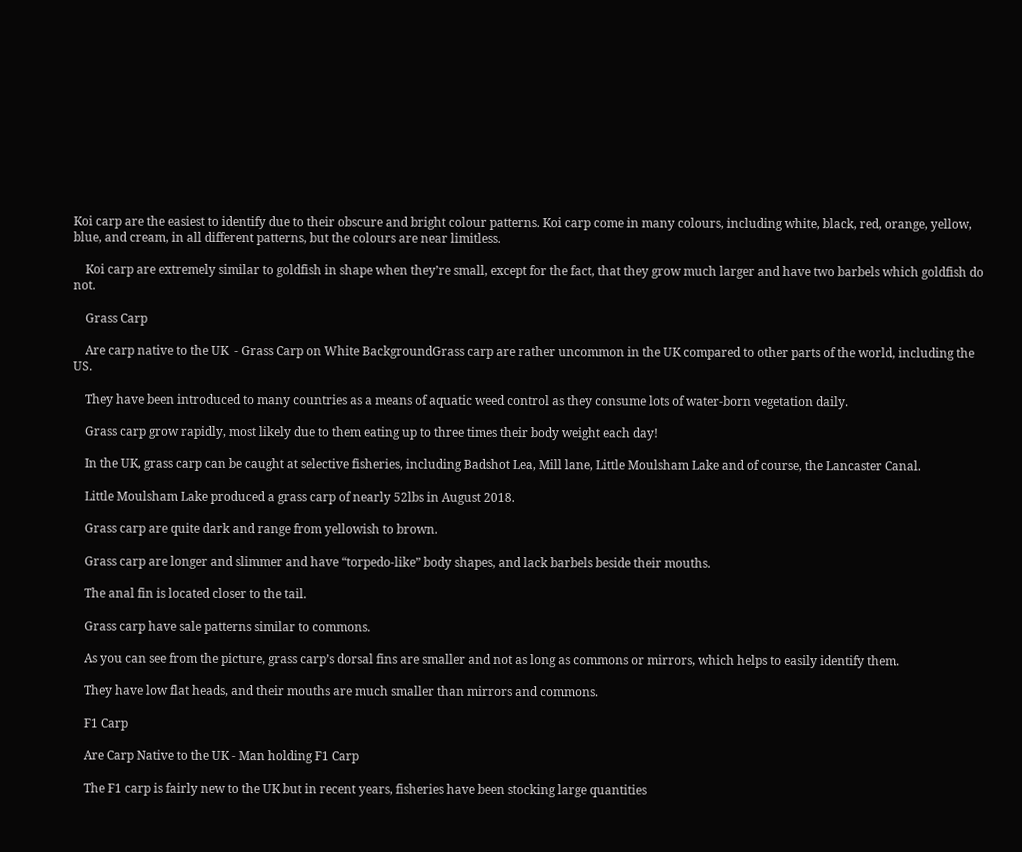Koi carp are the easiest to identify due to their obscure and bright colour patterns. Koi carp come in many colours, including white, black, red, orange, yellow, blue, and cream, in all different patterns, but the colours are near limitless.

    Koi carp are extremely similar to goldfish in shape when they’re small, except for the fact, that they grow much larger and have two barbels which goldfish do not.

    Grass Carp

    Are carp native to the UK  - Grass Carp on White BackgroundGrass carp are rather uncommon in the UK compared to other parts of the world, including the US.

    They have been introduced to many countries as a means of aquatic weed control as they consume lots of water-born vegetation daily.

    Grass carp grow rapidly, most likely due to them eating up to three times their body weight each day!

    In the UK, grass carp can be caught at selective fisheries, including Badshot Lea, Mill lane, Little Moulsham Lake and of course, the Lancaster Canal.

    Little Moulsham Lake produced a grass carp of nearly 52lbs in August 2018.

    Grass carp are quite dark and range from yellowish to brown.

    Grass carp are longer and slimmer and have “torpedo-like” body shapes, and lack barbels beside their mouths.

    The anal fin is located closer to the tail.

    Grass carp have sale patterns similar to commons.

    As you can see from the picture, grass carp’s dorsal fins are smaller and not as long as commons or mirrors, which helps to easily identify them.

    They have low flat heads, and their mouths are much smaller than mirrors and commons.

    F1 Carp

    Are Carp Native to the UK - Man holding F1 Carp

    The F1 carp is fairly new to the UK but in recent years, fisheries have been stocking large quantities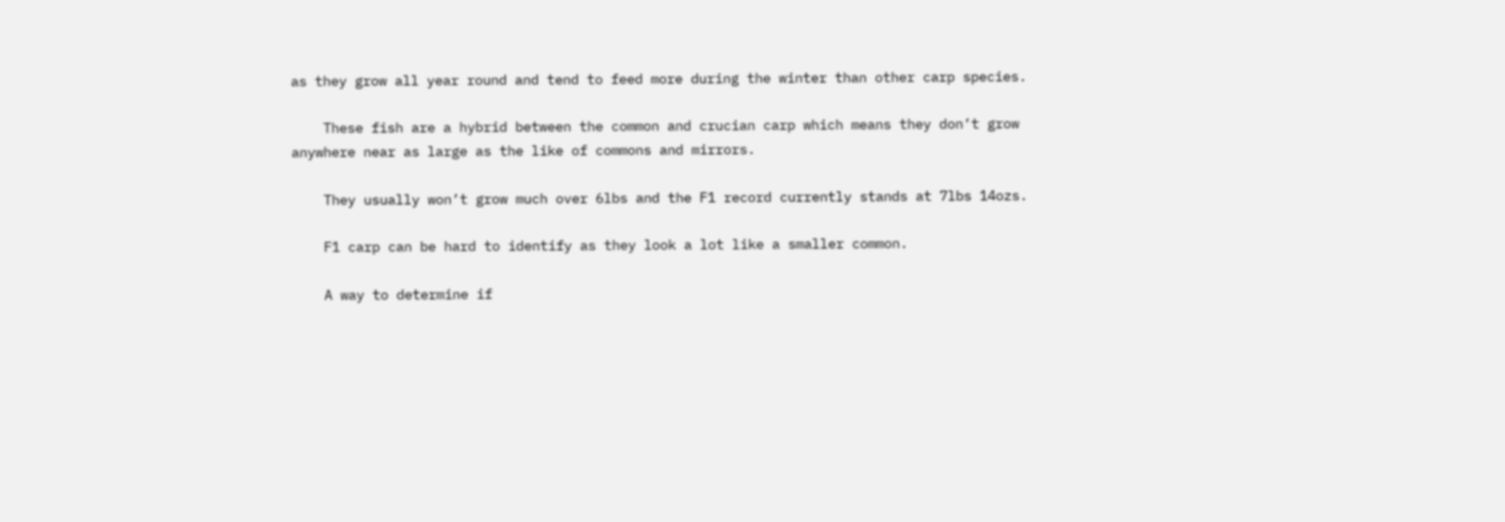as they grow all year round and tend to feed more during the winter than other carp species.

    These fish are a hybrid between the common and crucian carp which means they don’t grow anywhere near as large as the like of commons and mirrors.

    They usually won’t grow much over 6lbs and the F1 record currently stands at 7lbs 14ozs.

    F1 carp can be hard to identify as they look a lot like a smaller common.

    A way to determine if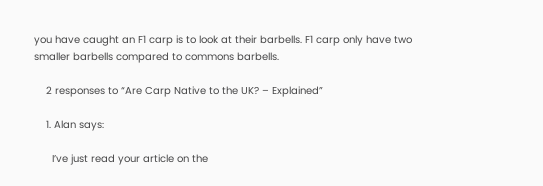you have caught an F1 carp is to look at their barbells. F1 carp only have two smaller barbells compared to commons barbells.

    2 responses to “Are Carp Native to the UK? – Explained”

    1. Alan says:

      I’ve just read your article on the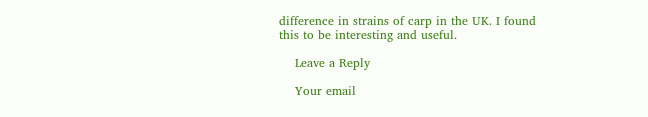difference in strains of carp in the UK. I found this to be interesting and useful.

    Leave a Reply

    Your email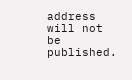address will not be published.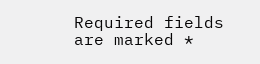Required fields are marked *